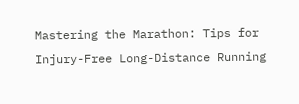Mastering the Marathon: Tips for Injury-Free Long-Distance Running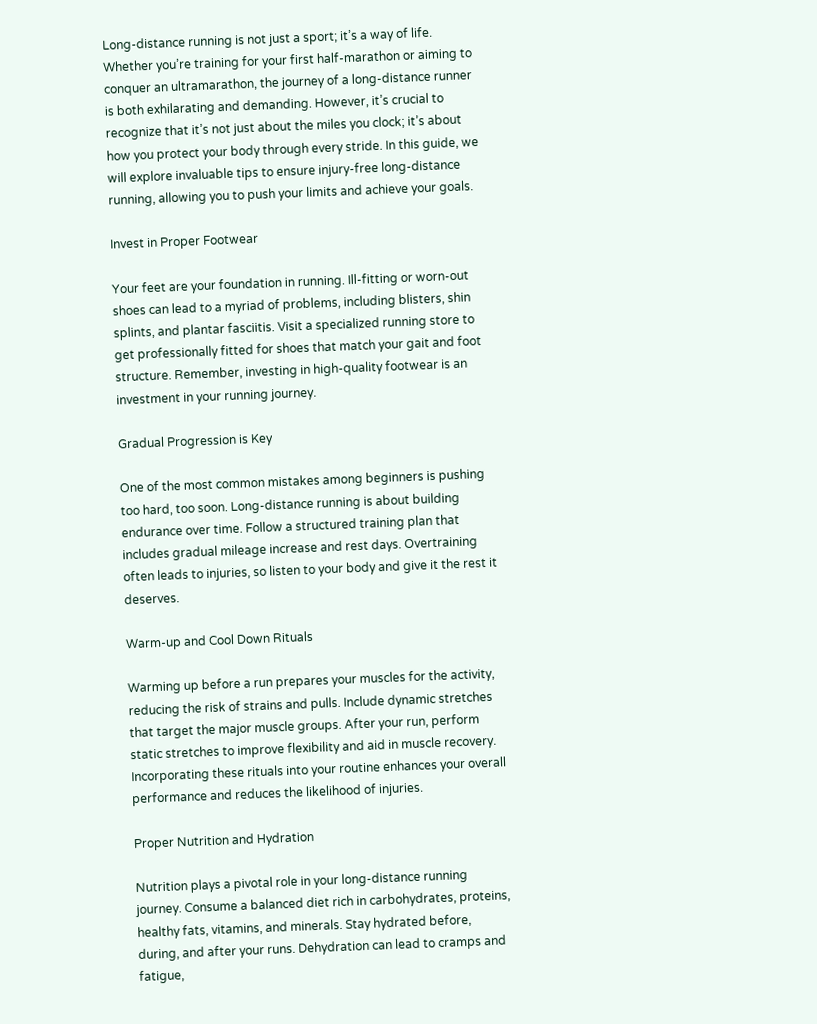Long-distance running is not just a sport; it’s a way of life. Whether you’re training for your first half-marathon or aiming to conquer an ultramarathon, the journey of a long-distance runner is both exhilarating and demanding. However, it’s crucial to recognize that it’s not just about the miles you clock; it’s about how you protect your body through every stride. In this guide, we will explore invaluable tips to ensure injury-free long-distance running, allowing you to push your limits and achieve your goals.

Invest in Proper Footwear

Your feet are your foundation in running. Ill-fitting or worn-out shoes can lead to a myriad of problems, including blisters, shin splints, and plantar fasciitis. Visit a specialized running store to get professionally fitted for shoes that match your gait and foot structure. Remember, investing in high-quality footwear is an investment in your running journey.

Gradual Progression is Key

One of the most common mistakes among beginners is pushing too hard, too soon. Long-distance running is about building endurance over time. Follow a structured training plan that includes gradual mileage increase and rest days. Overtraining often leads to injuries, so listen to your body and give it the rest it deserves.

Warm-up and Cool Down Rituals

Warming up before a run prepares your muscles for the activity, reducing the risk of strains and pulls. Include dynamic stretches that target the major muscle groups. After your run, perform static stretches to improve flexibility and aid in muscle recovery. Incorporating these rituals into your routine enhances your overall performance and reduces the likelihood of injuries.

Proper Nutrition and Hydration

Nutrition plays a pivotal role in your long-distance running journey. Consume a balanced diet rich in carbohydrates, proteins, healthy fats, vitamins, and minerals. Stay hydrated before, during, and after your runs. Dehydration can lead to cramps and fatigue,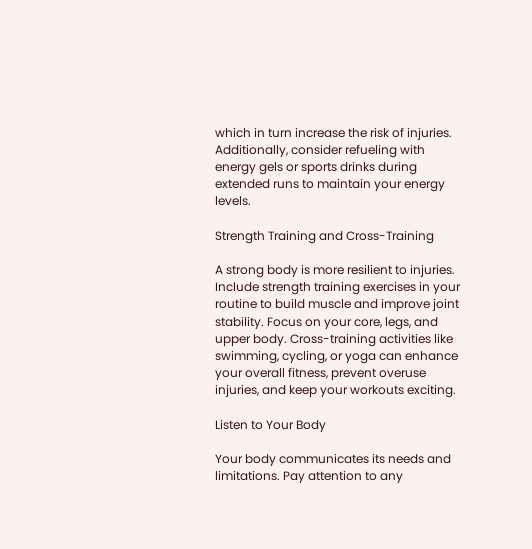which in turn increase the risk of injuries. Additionally, consider refueling with energy gels or sports drinks during extended runs to maintain your energy levels.

Strength Training and Cross-Training

A strong body is more resilient to injuries. Include strength training exercises in your routine to build muscle and improve joint stability. Focus on your core, legs, and upper body. Cross-training activities like swimming, cycling, or yoga can enhance your overall fitness, prevent overuse injuries, and keep your workouts exciting.

Listen to Your Body

Your body communicates its needs and limitations. Pay attention to any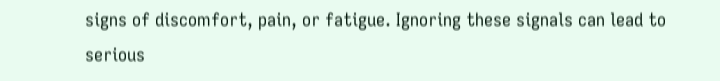signs of discomfort, pain, or fatigue. Ignoring these signals can lead to serious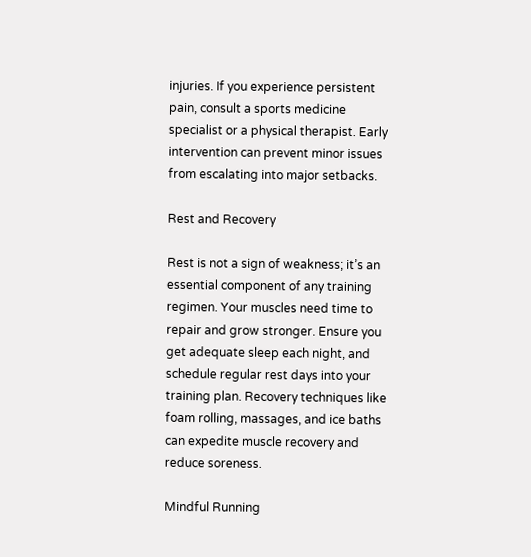injuries. If you experience persistent pain, consult a sports medicine specialist or a physical therapist. Early intervention can prevent minor issues from escalating into major setbacks.

Rest and Recovery

Rest is not a sign of weakness; it’s an essential component of any training regimen. Your muscles need time to repair and grow stronger. Ensure you get adequate sleep each night, and schedule regular rest days into your training plan. Recovery techniques like foam rolling, massages, and ice baths can expedite muscle recovery and reduce soreness.

Mindful Running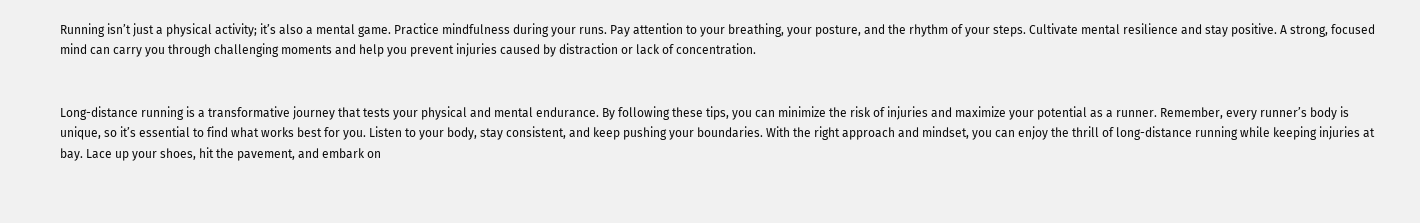Running isn’t just a physical activity; it’s also a mental game. Practice mindfulness during your runs. Pay attention to your breathing, your posture, and the rhythm of your steps. Cultivate mental resilience and stay positive. A strong, focused mind can carry you through challenging moments and help you prevent injuries caused by distraction or lack of concentration.


Long-distance running is a transformative journey that tests your physical and mental endurance. By following these tips, you can minimize the risk of injuries and maximize your potential as a runner. Remember, every runner’s body is unique, so it’s essential to find what works best for you. Listen to your body, stay consistent, and keep pushing your boundaries. With the right approach and mindset, you can enjoy the thrill of long-distance running while keeping injuries at bay. Lace up your shoes, hit the pavement, and embark on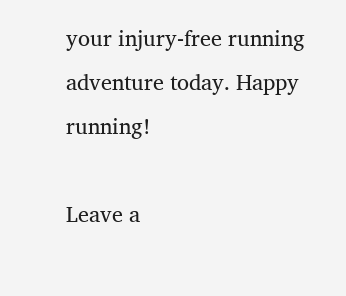your injury-free running adventure today. Happy running!

Leave a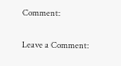Comment:

Leave a Comment: